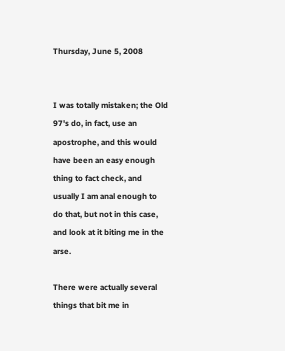Thursday, June 5, 2008


I was totally mistaken; the Old 97's do, in fact, use an apostrophe, and this would have been an easy enough thing to fact check, and usually I am anal enough to do that, but not in this case, and look at it biting me in the arse.

There were actually several things that bit me in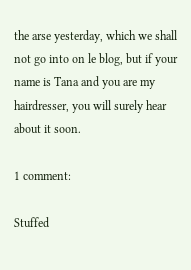the arse yesterday, which we shall not go into on le blog, but if your name is Tana and you are my hairdresser, you will surely hear about it soon.

1 comment:

Stuffed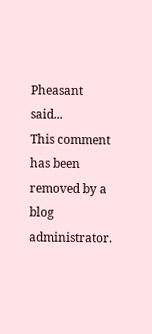Pheasant said...
This comment has been removed by a blog administrator.